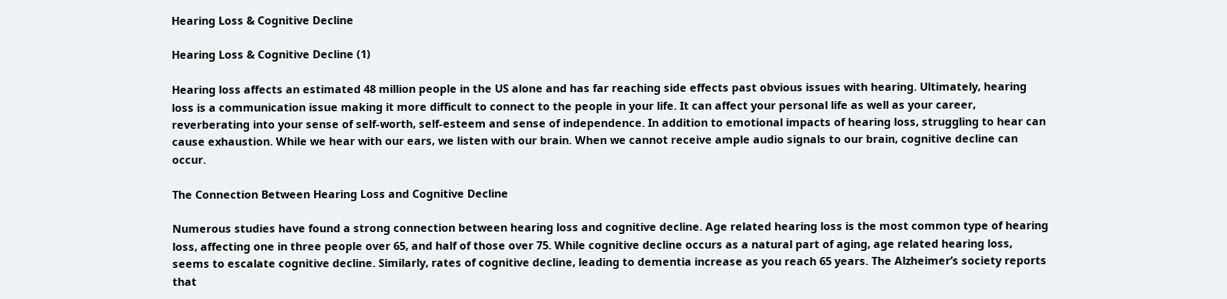Hearing Loss & Cognitive Decline

Hearing Loss & Cognitive Decline (1)

Hearing loss affects an estimated 48 million people in the US alone and has far reaching side effects past obvious issues with hearing. Ultimately, hearing loss is a communication issue making it more difficult to connect to the people in your life. It can affect your personal life as well as your career, reverberating into your sense of self-worth, self-esteem and sense of independence. In addition to emotional impacts of hearing loss, struggling to hear can cause exhaustion. While we hear with our ears, we listen with our brain. When we cannot receive ample audio signals to our brain, cognitive decline can occur.

The Connection Between Hearing Loss and Cognitive Decline

Numerous studies have found a strong connection between hearing loss and cognitive decline. Age related hearing loss is the most common type of hearing loss, affecting one in three people over 65, and half of those over 75. While cognitive decline occurs as a natural part of aging, age related hearing loss, seems to escalate cognitive decline. Similarly, rates of cognitive decline, leading to dementia increase as you reach 65 years. The Alzheimer’s society reports that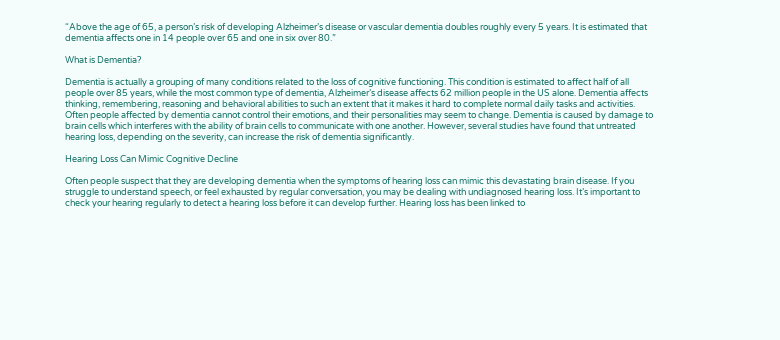“Above the age of 65, a person’s risk of developing Alzheimer’s disease or vascular dementia doubles roughly every 5 years. It is estimated that dementia affects one in 14 people over 65 and one in six over 80.”

What is Dementia?

Dementia is actually a grouping of many conditions related to the loss of cognitive functioning. This condition is estimated to affect half of all people over 85 years, while the most common type of dementia, Alzheimer’s disease affects 62 million people in the US alone. Dementia affects thinking, remembering, reasoning and behavioral abilities to such an extent that it makes it hard to complete normal daily tasks and activities. Often people affected by dementia cannot control their emotions, and their personalities may seem to change. Dementia is caused by damage to brain cells which interferes with the ability of brain cells to communicate with one another. However, several studies have found that untreated hearing loss, depending on the severity, can increase the risk of dementia significantly.

Hearing Loss Can Mimic Cognitive Decline

Often people suspect that they are developing dementia when the symptoms of hearing loss can mimic this devastating brain disease. If you struggle to understand speech, or feel exhausted by regular conversation, you may be dealing with undiagnosed hearing loss. It’s important to check your hearing regularly to detect a hearing loss before it can develop further. Hearing loss has been linked to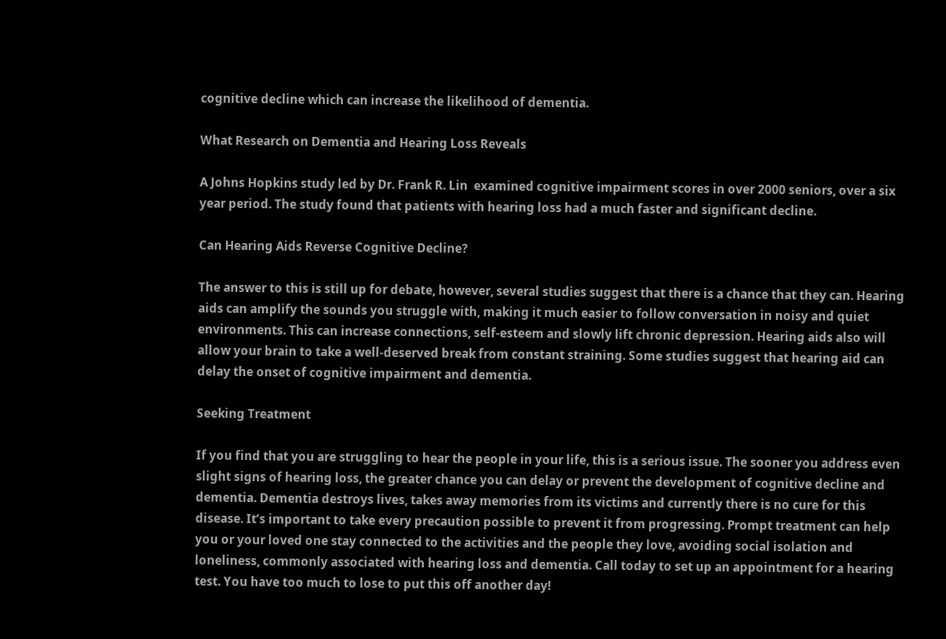cognitive decline which can increase the likelihood of dementia.

What Research on Dementia and Hearing Loss Reveals

A Johns Hopkins study led by Dr. Frank R. Lin  examined cognitive impairment scores in over 2000 seniors, over a six year period. The study found that patients with hearing loss had a much faster and significant decline.

Can Hearing Aids Reverse Cognitive Decline?

The answer to this is still up for debate, however, several studies suggest that there is a chance that they can. Hearing aids can amplify the sounds you struggle with, making it much easier to follow conversation in noisy and quiet environments. This can increase connections, self-esteem and slowly lift chronic depression. Hearing aids also will allow your brain to take a well-deserved break from constant straining. Some studies suggest that hearing aid can delay the onset of cognitive impairment and dementia.

Seeking Treatment

If you find that you are struggling to hear the people in your life, this is a serious issue. The sooner you address even slight signs of hearing loss, the greater chance you can delay or prevent the development of cognitive decline and dementia. Dementia destroys lives, takes away memories from its victims and currently there is no cure for this disease. It’s important to take every precaution possible to prevent it from progressing. Prompt treatment can help you or your loved one stay connected to the activities and the people they love, avoiding social isolation and loneliness, commonly associated with hearing loss and dementia. Call today to set up an appointment for a hearing test. You have too much to lose to put this off another day!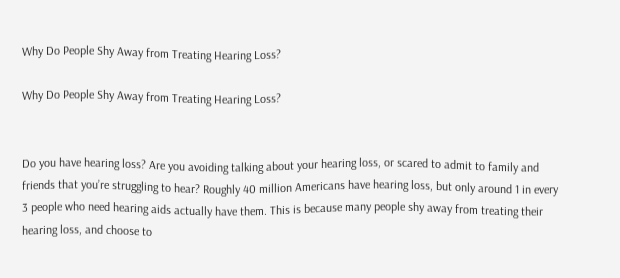Why Do People Shy Away from Treating Hearing Loss?

Why Do People Shy Away from Treating Hearing Loss?


Do you have hearing loss? Are you avoiding talking about your hearing loss, or scared to admit to family and friends that you’re struggling to hear? Roughly 40 million Americans have hearing loss, but only around 1 in every 3 people who need hearing aids actually have them. This is because many people shy away from treating their hearing loss, and choose to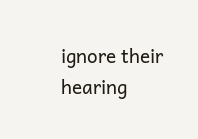ignore their hearing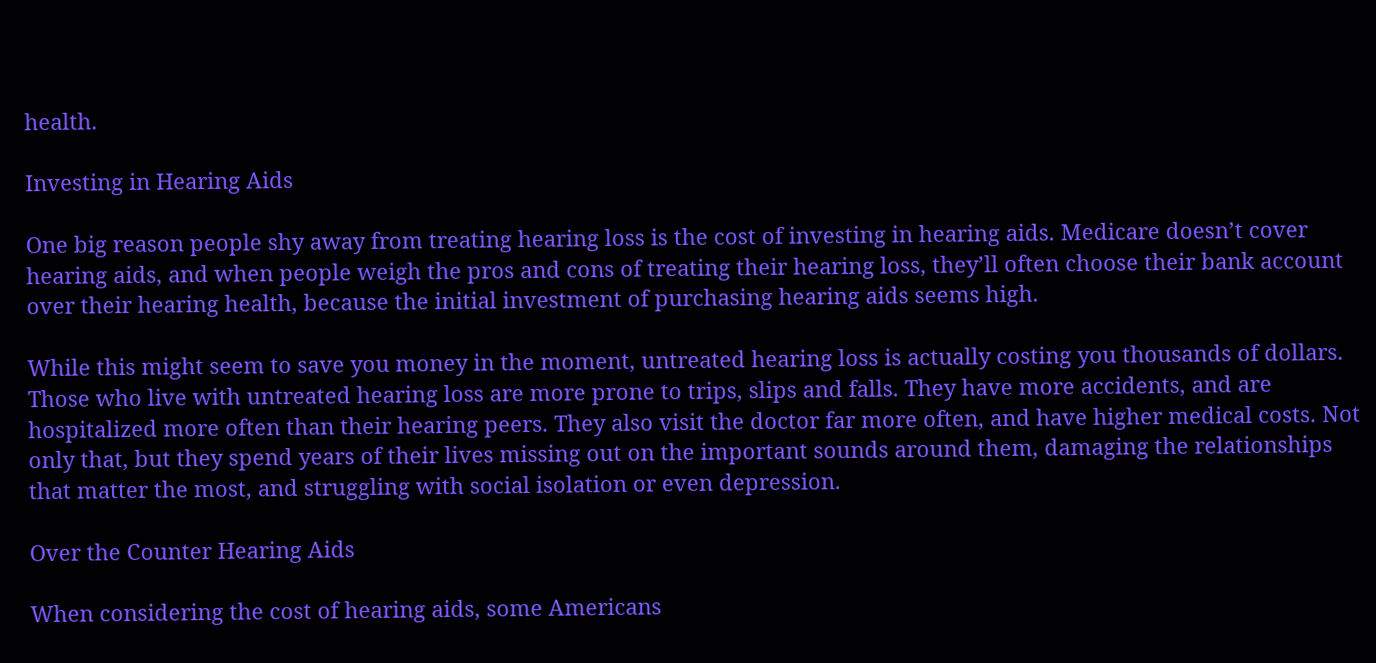health.

Investing in Hearing Aids

One big reason people shy away from treating hearing loss is the cost of investing in hearing aids. Medicare doesn’t cover hearing aids, and when people weigh the pros and cons of treating their hearing loss, they’ll often choose their bank account over their hearing health, because the initial investment of purchasing hearing aids seems high.

While this might seem to save you money in the moment, untreated hearing loss is actually costing you thousands of dollars. Those who live with untreated hearing loss are more prone to trips, slips and falls. They have more accidents, and are hospitalized more often than their hearing peers. They also visit the doctor far more often, and have higher medical costs. Not only that, but they spend years of their lives missing out on the important sounds around them, damaging the relationships that matter the most, and struggling with social isolation or even depression.

Over the Counter Hearing Aids

When considering the cost of hearing aids, some Americans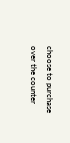choose to purchase over the counter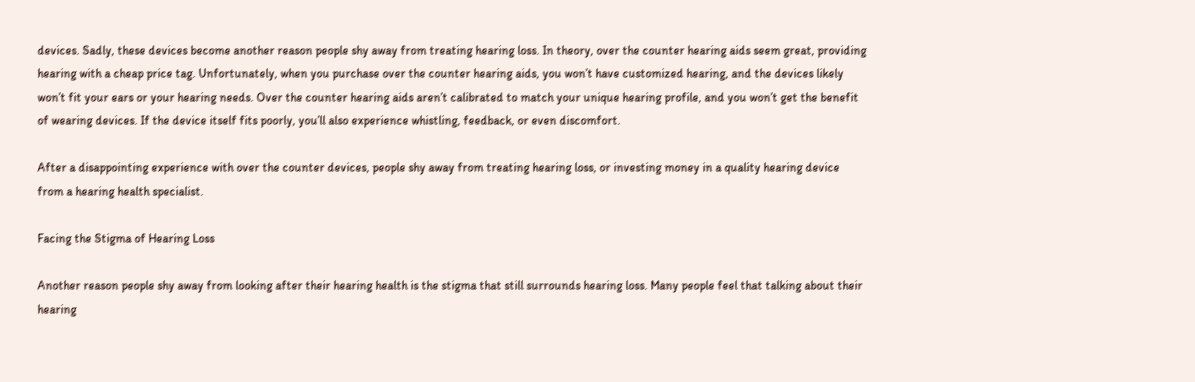devices. Sadly, these devices become another reason people shy away from treating hearing loss. In theory, over the counter hearing aids seem great, providing hearing with a cheap price tag. Unfortunately, when you purchase over the counter hearing aids, you won’t have customized hearing, and the devices likely won’t fit your ears or your hearing needs. Over the counter hearing aids aren’t calibrated to match your unique hearing profile, and you won’t get the benefit of wearing devices. If the device itself fits poorly, you’ll also experience whistling, feedback, or even discomfort.

After a disappointing experience with over the counter devices, people shy away from treating hearing loss, or investing money in a quality hearing device from a hearing health specialist.

Facing the Stigma of Hearing Loss

Another reason people shy away from looking after their hearing health is the stigma that still surrounds hearing loss. Many people feel that talking about their hearing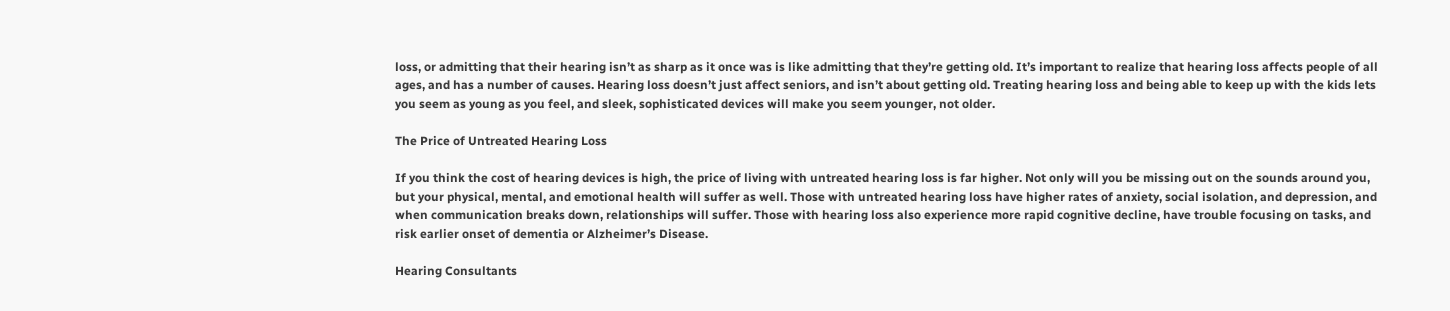loss, or admitting that their hearing isn’t as sharp as it once was is like admitting that they’re getting old. It’s important to realize that hearing loss affects people of all ages, and has a number of causes. Hearing loss doesn’t just affect seniors, and isn’t about getting old. Treating hearing loss and being able to keep up with the kids lets you seem as young as you feel, and sleek, sophisticated devices will make you seem younger, not older.

The Price of Untreated Hearing Loss

If you think the cost of hearing devices is high, the price of living with untreated hearing loss is far higher. Not only will you be missing out on the sounds around you, but your physical, mental, and emotional health will suffer as well. Those with untreated hearing loss have higher rates of anxiety, social isolation, and depression, and when communication breaks down, relationships will suffer. Those with hearing loss also experience more rapid cognitive decline, have trouble focusing on tasks, and risk earlier onset of dementia or Alzheimer’s Disease.

Hearing Consultants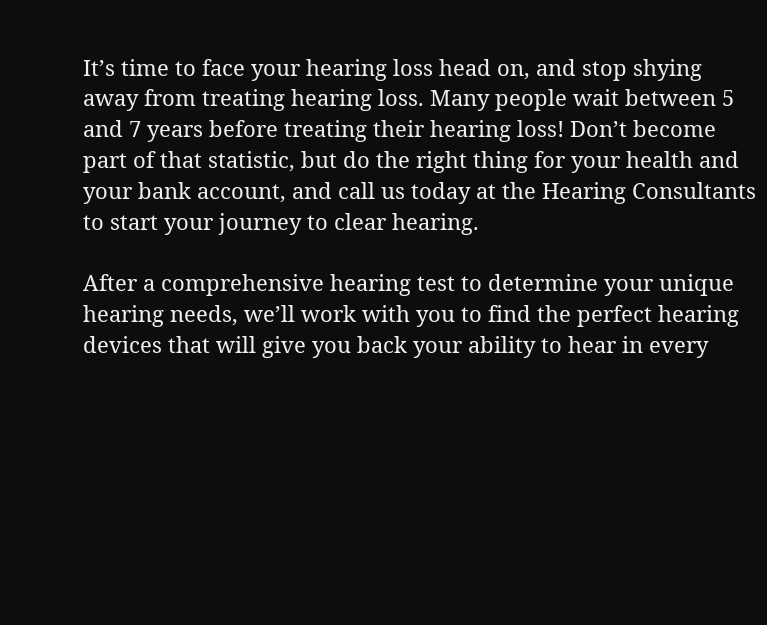It’s time to face your hearing loss head on, and stop shying away from treating hearing loss. Many people wait between 5 and 7 years before treating their hearing loss! Don’t become part of that statistic, but do the right thing for your health and your bank account, and call us today at the Hearing Consultants to start your journey to clear hearing.

After a comprehensive hearing test to determine your unique hearing needs, we’ll work with you to find the perfect hearing devices that will give you back your ability to hear in every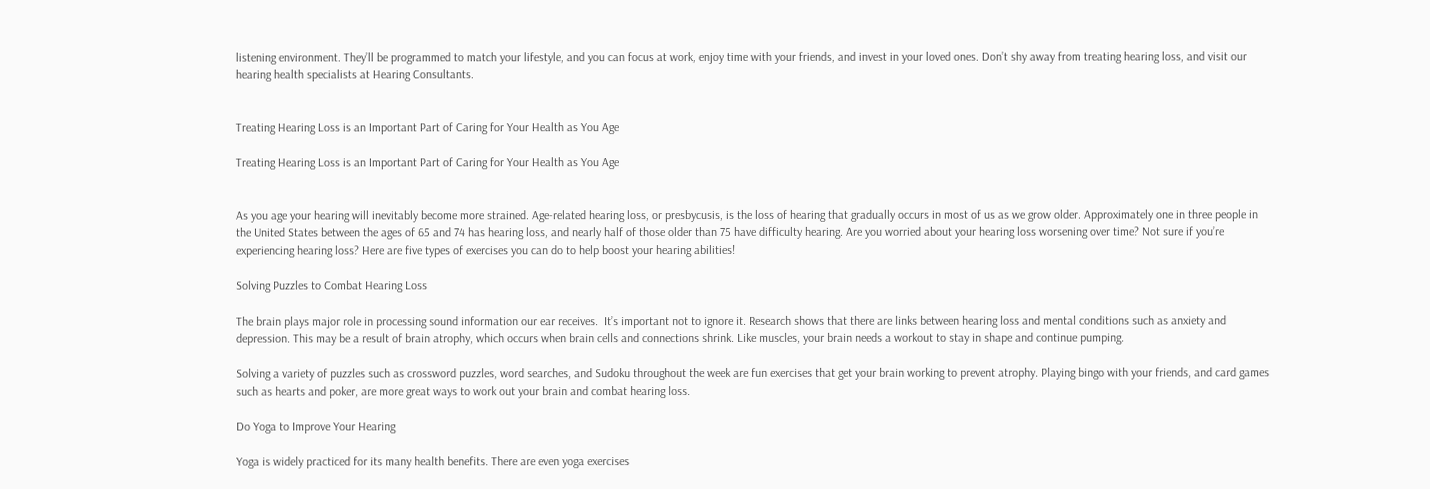listening environment. They’ll be programmed to match your lifestyle, and you can focus at work, enjoy time with your friends, and invest in your loved ones. Don’t shy away from treating hearing loss, and visit our hearing health specialists at Hearing Consultants.


Treating Hearing Loss is an Important Part of Caring for Your Health as You Age

Treating Hearing Loss is an Important Part of Caring for Your Health as You Age


As you age your hearing will inevitably become more strained. Age-related hearing loss, or presbycusis, is the loss of hearing that gradually occurs in most of us as we grow older. Approximately one in three people in the United States between the ages of 65 and 74 has hearing loss, and nearly half of those older than 75 have difficulty hearing. Are you worried about your hearing loss worsening over time? Not sure if you’re experiencing hearing loss? Here are five types of exercises you can do to help boost your hearing abilities!

Solving Puzzles to Combat Hearing Loss

The brain plays major role in processing sound information our ear receives.  It’s important not to ignore it. Research shows that there are links between hearing loss and mental conditions such as anxiety and depression. This may be a result of brain atrophy, which occurs when brain cells and connections shrink. Like muscles, your brain needs a workout to stay in shape and continue pumping.

Solving a variety of puzzles such as crossword puzzles, word searches, and Sudoku throughout the week are fun exercises that get your brain working to prevent atrophy. Playing bingo with your friends, and card games such as hearts and poker, are more great ways to work out your brain and combat hearing loss.

Do Yoga to Improve Your Hearing

Yoga is widely practiced for its many health benefits. There are even yoga exercises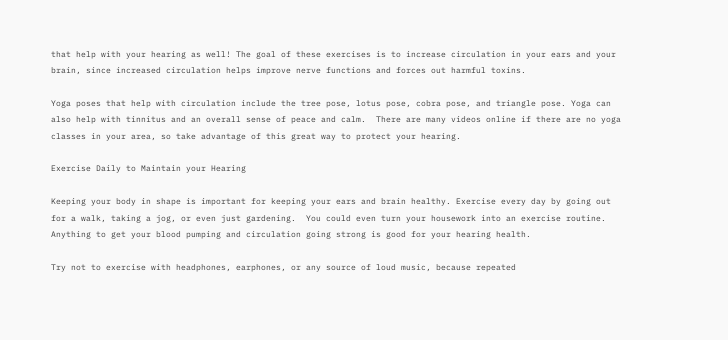that help with your hearing as well! The goal of these exercises is to increase circulation in your ears and your brain, since increased circulation helps improve nerve functions and forces out harmful toxins.

Yoga poses that help with circulation include the tree pose, lotus pose, cobra pose, and triangle pose. Yoga can also help with tinnitus and an overall sense of peace and calm.  There are many videos online if there are no yoga classes in your area, so take advantage of this great way to protect your hearing.

Exercise Daily to Maintain your Hearing

Keeping your body in shape is important for keeping your ears and brain healthy. Exercise every day by going out for a walk, taking a jog, or even just gardening.  You could even turn your housework into an exercise routine. Anything to get your blood pumping and circulation going strong is good for your hearing health.

Try not to exercise with headphones, earphones, or any source of loud music, because repeated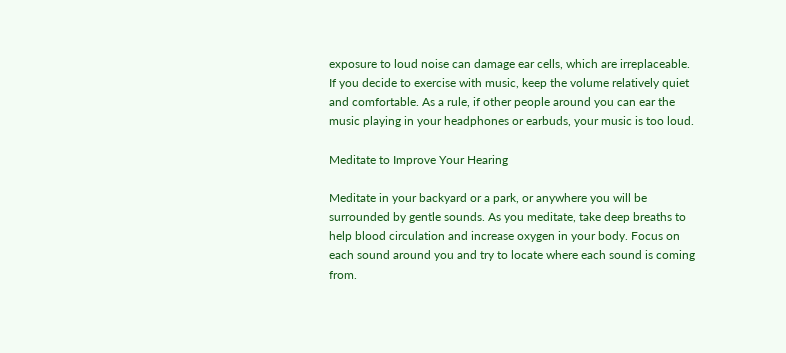exposure to loud noise can damage ear cells, which are irreplaceable. If you decide to exercise with music, keep the volume relatively quiet and comfortable. As a rule, if other people around you can ear the music playing in your headphones or earbuds, your music is too loud.

Meditate to Improve Your Hearing

Meditate in your backyard or a park, or anywhere you will be surrounded by gentle sounds. As you meditate, take deep breaths to help blood circulation and increase oxygen in your body. Focus on each sound around you and try to locate where each sound is coming from.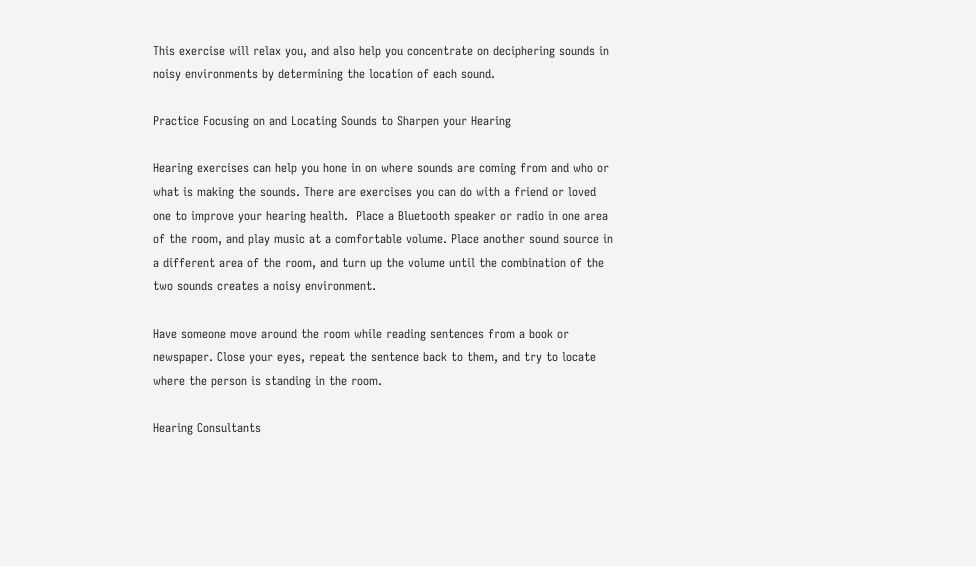This exercise will relax you, and also help you concentrate on deciphering sounds in noisy environments by determining the location of each sound.

Practice Focusing on and Locating Sounds to Sharpen your Hearing

Hearing exercises can help you hone in on where sounds are coming from and who or what is making the sounds. There are exercises you can do with a friend or loved one to improve your hearing health.  Place a Bluetooth speaker or radio in one area of the room, and play music at a comfortable volume. Place another sound source in a different area of the room, and turn up the volume until the combination of the two sounds creates a noisy environment.

Have someone move around the room while reading sentences from a book or newspaper. Close your eyes, repeat the sentence back to them, and try to locate where the person is standing in the room.

Hearing Consultants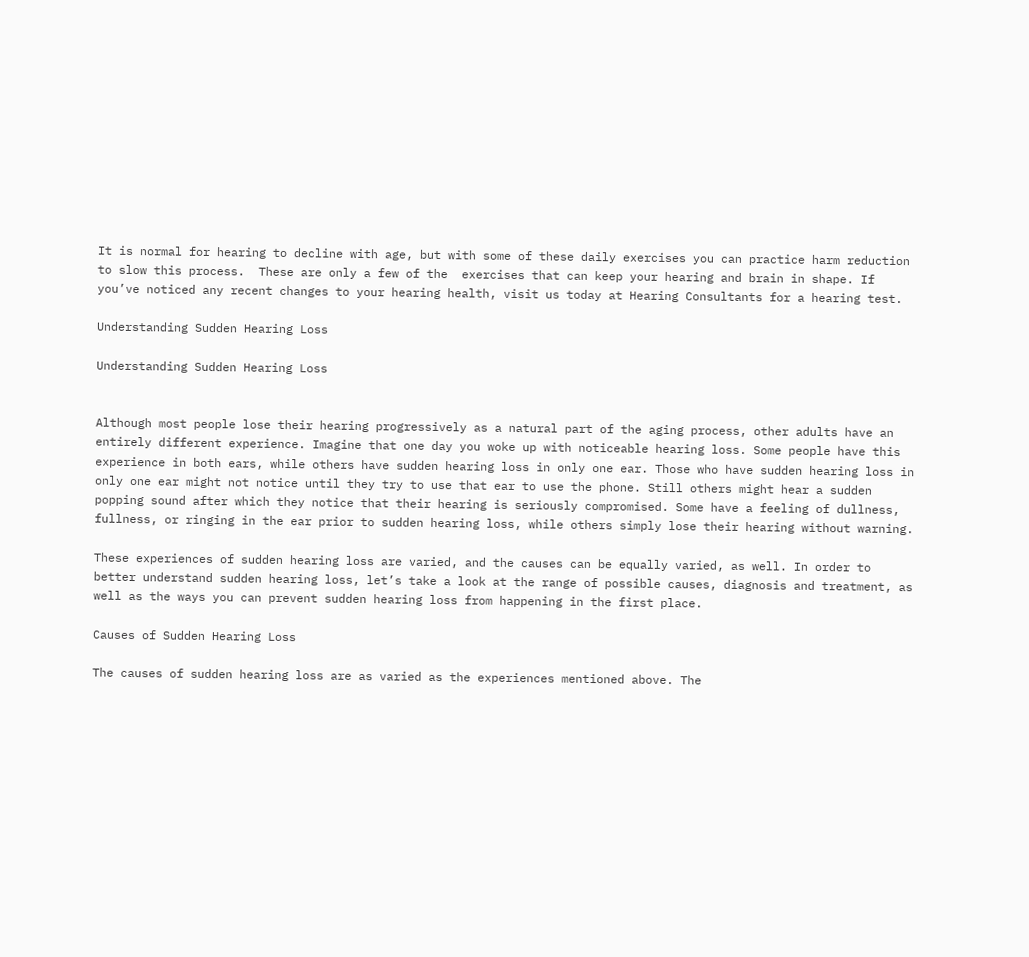It is normal for hearing to decline with age, but with some of these daily exercises you can practice harm reduction to slow this process.  These are only a few of the  exercises that can keep your hearing and brain in shape. If you’ve noticed any recent changes to your hearing health, visit us today at Hearing Consultants for a hearing test.

Understanding Sudden Hearing Loss

Understanding Sudden Hearing Loss


Although most people lose their hearing progressively as a natural part of the aging process, other adults have an entirely different experience. Imagine that one day you woke up with noticeable hearing loss. Some people have this experience in both ears, while others have sudden hearing loss in only one ear. Those who have sudden hearing loss in only one ear might not notice until they try to use that ear to use the phone. Still others might hear a sudden popping sound after which they notice that their hearing is seriously compromised. Some have a feeling of dullness, fullness, or ringing in the ear prior to sudden hearing loss, while others simply lose their hearing without warning.

These experiences of sudden hearing loss are varied, and the causes can be equally varied, as well. In order to better understand sudden hearing loss, let’s take a look at the range of possible causes, diagnosis and treatment, as well as the ways you can prevent sudden hearing loss from happening in the first place.

Causes of Sudden Hearing Loss

The causes of sudden hearing loss are as varied as the experiences mentioned above. The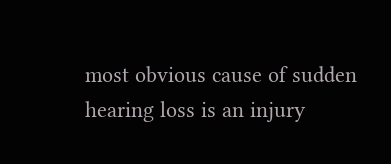most obvious cause of sudden hearing loss is an injury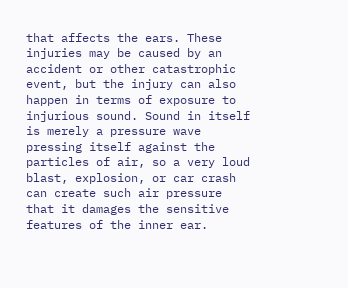that affects the ears. These injuries may be caused by an accident or other catastrophic event, but the injury can also happen in terms of exposure to injurious sound. Sound in itself is merely a pressure wave pressing itself against the particles of air, so a very loud blast, explosion, or car crash can create such air pressure that it damages the sensitive features of the inner ear.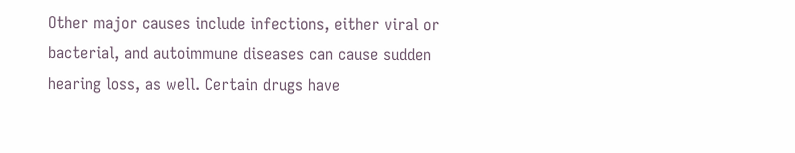Other major causes include infections, either viral or bacterial, and autoimmune diseases can cause sudden hearing loss, as well. Certain drugs have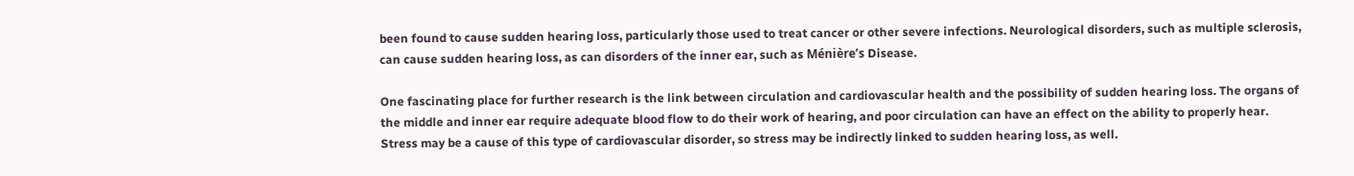been found to cause sudden hearing loss, particularly those used to treat cancer or other severe infections. Neurological disorders, such as multiple sclerosis, can cause sudden hearing loss, as can disorders of the inner ear, such as Ménière’s Disease.

One fascinating place for further research is the link between circulation and cardiovascular health and the possibility of sudden hearing loss. The organs of the middle and inner ear require adequate blood flow to do their work of hearing, and poor circulation can have an effect on the ability to properly hear. Stress may be a cause of this type of cardiovascular disorder, so stress may be indirectly linked to sudden hearing loss, as well.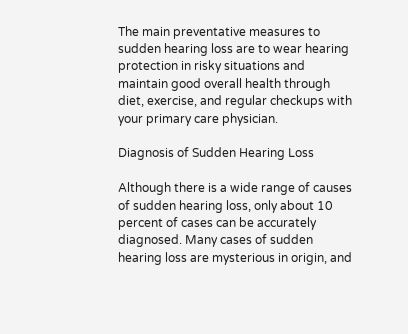The main preventative measures to sudden hearing loss are to wear hearing protection in risky situations and maintain good overall health through diet, exercise, and regular checkups with your primary care physician.

Diagnosis of Sudden Hearing Loss

Although there is a wide range of causes of sudden hearing loss, only about 10 percent of cases can be accurately diagnosed. Many cases of sudden hearing loss are mysterious in origin, and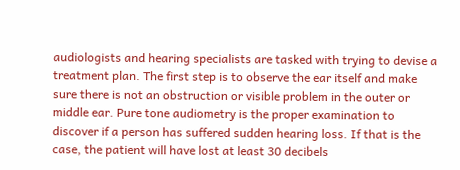audiologists and hearing specialists are tasked with trying to devise a treatment plan. The first step is to observe the ear itself and make sure there is not an obstruction or visible problem in the outer or middle ear. Pure tone audiometry is the proper examination to discover if a person has suffered sudden hearing loss. If that is the case, the patient will have lost at least 30 decibels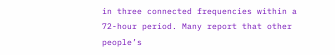in three connected frequencies within a 72-hour period. Many report that other people’s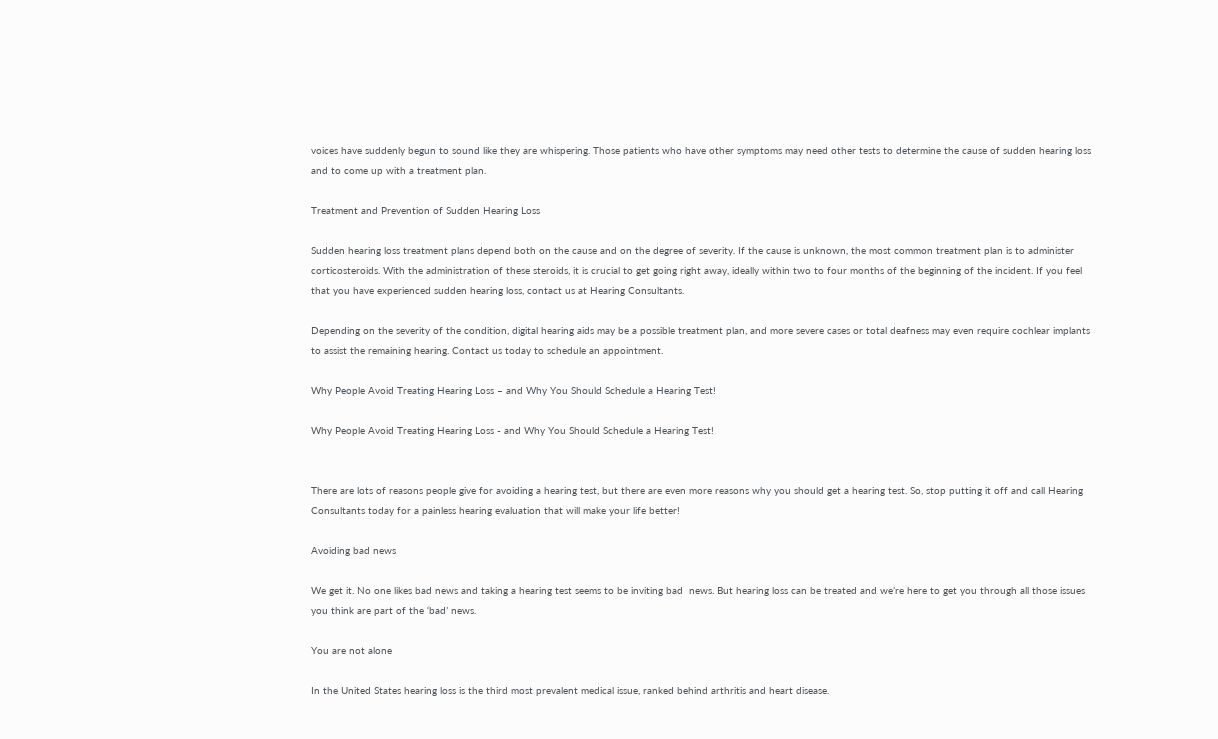voices have suddenly begun to sound like they are whispering. Those patients who have other symptoms may need other tests to determine the cause of sudden hearing loss and to come up with a treatment plan.

Treatment and Prevention of Sudden Hearing Loss

Sudden hearing loss treatment plans depend both on the cause and on the degree of severity. If the cause is unknown, the most common treatment plan is to administer corticosteroids. With the administration of these steroids, it is crucial to get going right away, ideally within two to four months of the beginning of the incident. If you feel that you have experienced sudden hearing loss, contact us at Hearing Consultants.

Depending on the severity of the condition, digital hearing aids may be a possible treatment plan, and more severe cases or total deafness may even require cochlear implants to assist the remaining hearing. Contact us today to schedule an appointment.

Why People Avoid Treating Hearing Loss – and Why You Should Schedule a Hearing Test!

Why People Avoid Treating Hearing Loss - and Why You Should Schedule a Hearing Test!


There are lots of reasons people give for avoiding a hearing test, but there are even more reasons why you should get a hearing test. So, stop putting it off and call Hearing Consultants today for a painless hearing evaluation that will make your life better!

Avoiding bad news

We get it. No one likes bad news and taking a hearing test seems to be inviting bad  news. But hearing loss can be treated and we’re here to get you through all those issues you think are part of the ‘bad’ news.

You are not alone

In the United States hearing loss is the third most prevalent medical issue, ranked behind arthritis and heart disease.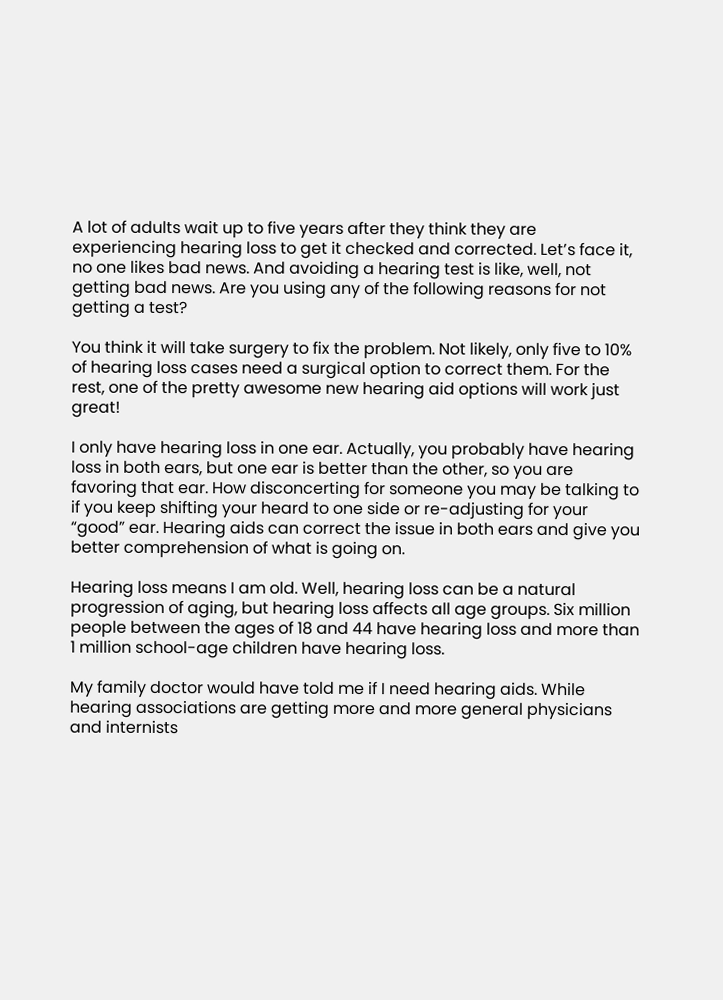A lot of adults wait up to five years after they think they are experiencing hearing loss to get it checked and corrected. Let’s face it, no one likes bad news. And avoiding a hearing test is like, well, not getting bad news. Are you using any of the following reasons for not getting a test?

You think it will take surgery to fix the problem. Not likely, only five to 10% of hearing loss cases need a surgical option to correct them. For the rest, one of the pretty awesome new hearing aid options will work just great!

I only have hearing loss in one ear. Actually, you probably have hearing loss in both ears, but one ear is better than the other, so you are favoring that ear. How disconcerting for someone you may be talking to if you keep shifting your heard to one side or re-adjusting for your “good” ear. Hearing aids can correct the issue in both ears and give you better comprehension of what is going on.

Hearing loss means I am old. Well, hearing loss can be a natural progression of aging, but hearing loss affects all age groups. Six million people between the ages of 18 and 44 have hearing loss and more than 1 million school-age children have hearing loss.

My family doctor would have told me if I need hearing aids. While hearing associations are getting more and more general physicians and internists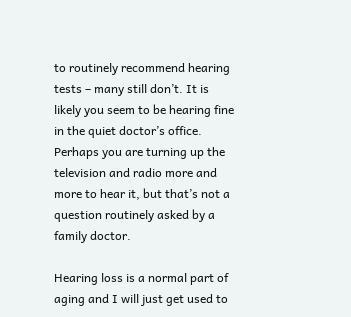to routinely recommend hearing tests – many still don’t. It is likely you seem to be hearing fine in the quiet doctor’s office. Perhaps you are turning up the television and radio more and more to hear it, but that’s not a question routinely asked by a family doctor.

Hearing loss is a normal part of aging and I will just get used to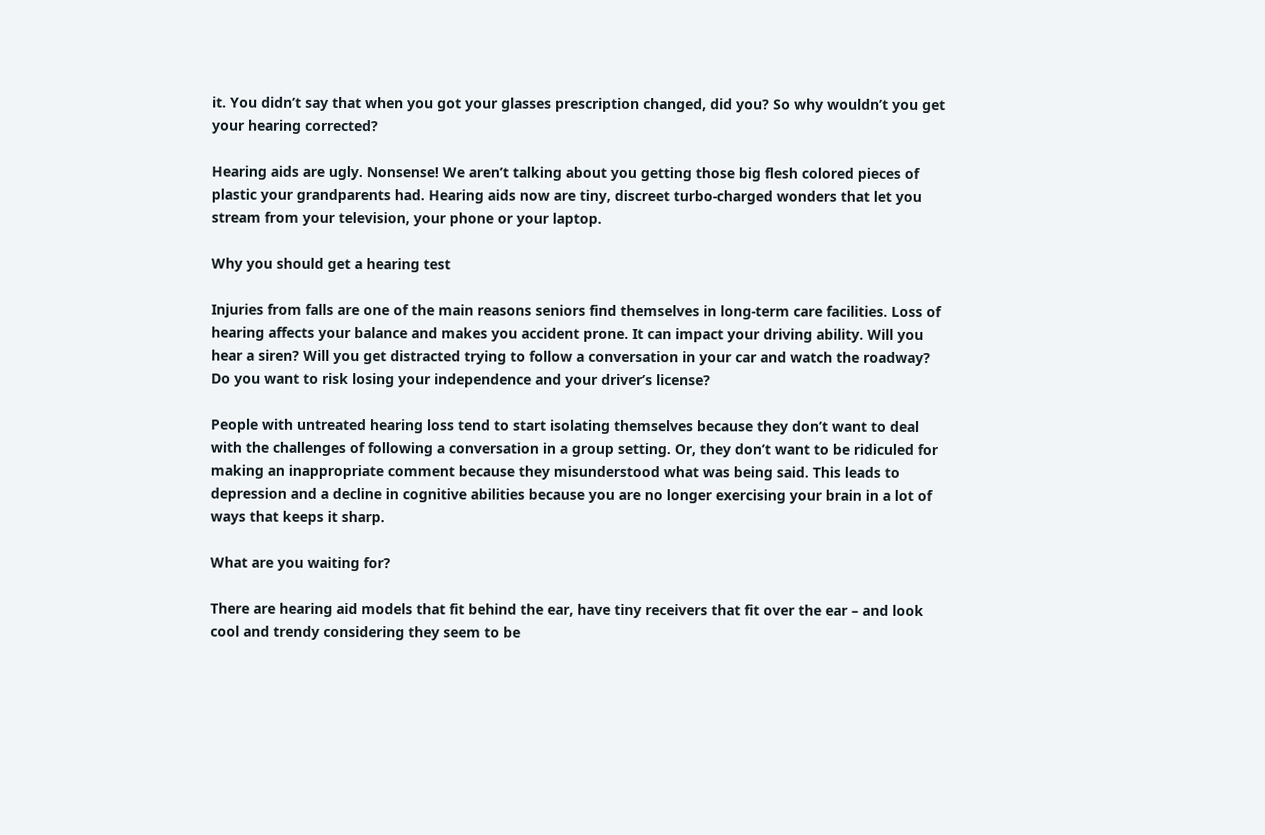it. You didn’t say that when you got your glasses prescription changed, did you? So why wouldn’t you get your hearing corrected?

Hearing aids are ugly. Nonsense! We aren’t talking about you getting those big flesh colored pieces of plastic your grandparents had. Hearing aids now are tiny, discreet turbo-charged wonders that let you stream from your television, your phone or your laptop.

Why you should get a hearing test

Injuries from falls are one of the main reasons seniors find themselves in long-term care facilities. Loss of hearing affects your balance and makes you accident prone. It can impact your driving ability. Will you hear a siren? Will you get distracted trying to follow a conversation in your car and watch the roadway? Do you want to risk losing your independence and your driver’s license?

People with untreated hearing loss tend to start isolating themselves because they don’t want to deal with the challenges of following a conversation in a group setting. Or, they don’t want to be ridiculed for making an inappropriate comment because they misunderstood what was being said. This leads to depression and a decline in cognitive abilities because you are no longer exercising your brain in a lot of ways that keeps it sharp.

What are you waiting for?

There are hearing aid models that fit behind the ear, have tiny receivers that fit over the ear – and look cool and trendy considering they seem to be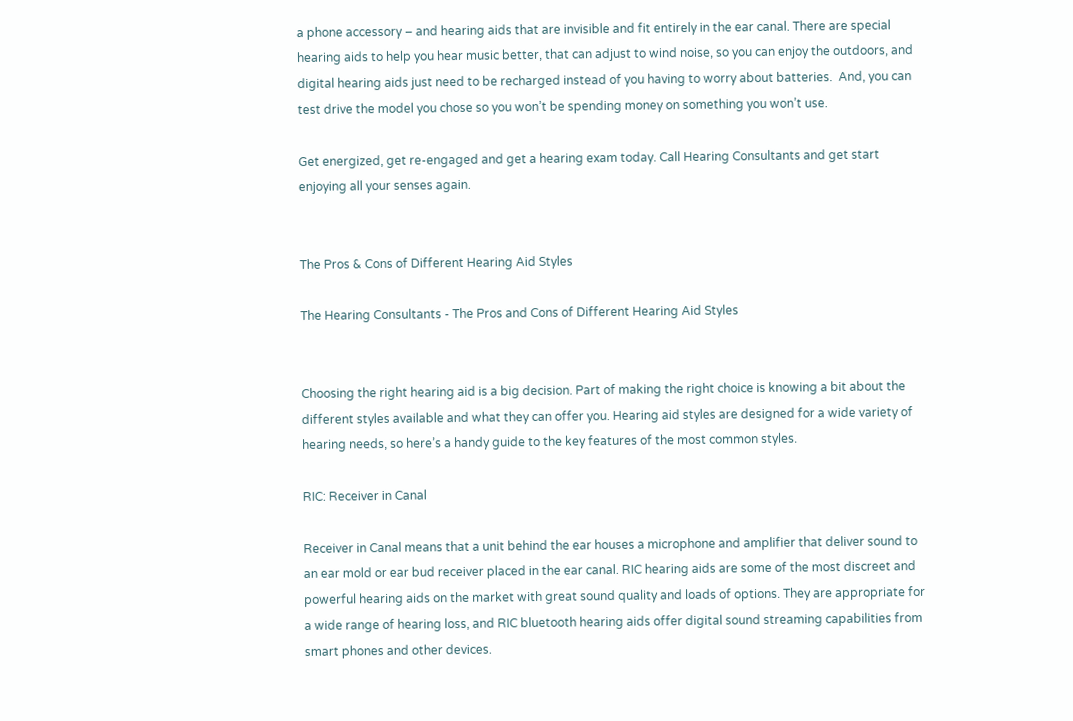a phone accessory – and hearing aids that are invisible and fit entirely in the ear canal. There are special hearing aids to help you hear music better, that can adjust to wind noise, so you can enjoy the outdoors, and digital hearing aids just need to be recharged instead of you having to worry about batteries.  And, you can test drive the model you chose so you won’t be spending money on something you won’t use.

Get energized, get re-engaged and get a hearing exam today. Call Hearing Consultants and get start enjoying all your senses again.


The Pros & Cons of Different Hearing Aid Styles

The Hearing Consultants - The Pros and Cons of Different Hearing Aid Styles


Choosing the right hearing aid is a big decision. Part of making the right choice is knowing a bit about the different styles available and what they can offer you. Hearing aid styles are designed for a wide variety of hearing needs, so here’s a handy guide to the key features of the most common styles.

RIC: Receiver in Canal

Receiver in Canal means that a unit behind the ear houses a microphone and amplifier that deliver sound to an ear mold or ear bud receiver placed in the ear canal. RIC hearing aids are some of the most discreet and powerful hearing aids on the market with great sound quality and loads of options. They are appropriate for a wide range of hearing loss, and RIC bluetooth hearing aids offer digital sound streaming capabilities from smart phones and other devices.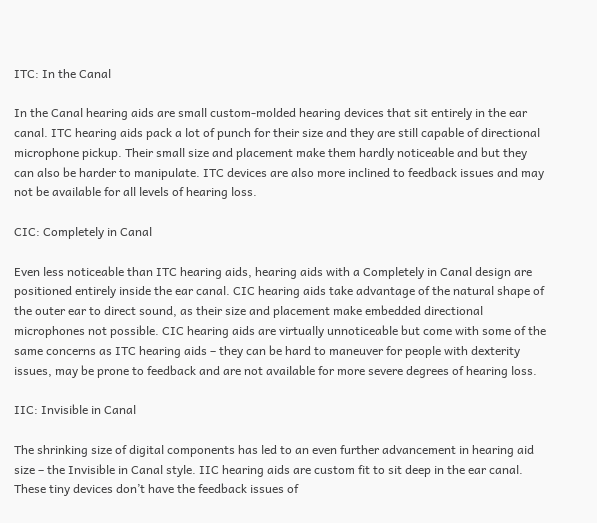ITC: In the Canal

In the Canal hearing aids are small custom-molded hearing devices that sit entirely in the ear canal. ITC hearing aids pack a lot of punch for their size and they are still capable of directional microphone pickup. Their small size and placement make them hardly noticeable and but they can also be harder to manipulate. ITC devices are also more inclined to feedback issues and may not be available for all levels of hearing loss.

CIC: Completely in Canal

Even less noticeable than ITC hearing aids, hearing aids with a Completely in Canal design are positioned entirely inside the ear canal. CIC hearing aids take advantage of the natural shape of the outer ear to direct sound, as their size and placement make embedded directional microphones not possible. CIC hearing aids are virtually unnoticeable but come with some of the same concerns as ITC hearing aids – they can be hard to maneuver for people with dexterity issues, may be prone to feedback and are not available for more severe degrees of hearing loss.

IIC: Invisible in Canal

The shrinking size of digital components has led to an even further advancement in hearing aid size – the Invisible in Canal style. IIC hearing aids are custom fit to sit deep in the ear canal. These tiny devices don’t have the feedback issues of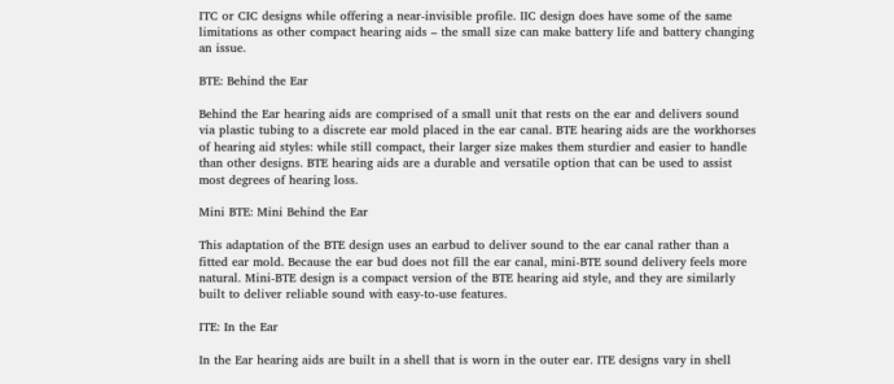ITC or CIC designs while offering a near-invisible profile. IIC design does have some of the same limitations as other compact hearing aids – the small size can make battery life and battery changing an issue.

BTE: Behind the Ear

Behind the Ear hearing aids are comprised of a small unit that rests on the ear and delivers sound via plastic tubing to a discrete ear mold placed in the ear canal. BTE hearing aids are the workhorses of hearing aid styles: while still compact, their larger size makes them sturdier and easier to handle than other designs. BTE hearing aids are a durable and versatile option that can be used to assist most degrees of hearing loss.

Mini BTE: Mini Behind the Ear

This adaptation of the BTE design uses an earbud to deliver sound to the ear canal rather than a fitted ear mold. Because the ear bud does not fill the ear canal, mini-BTE sound delivery feels more natural. Mini-BTE design is a compact version of the BTE hearing aid style, and they are similarly built to deliver reliable sound with easy-to-use features.

ITE: In the Ear

In the Ear hearing aids are built in a shell that is worn in the outer ear. ITE designs vary in shell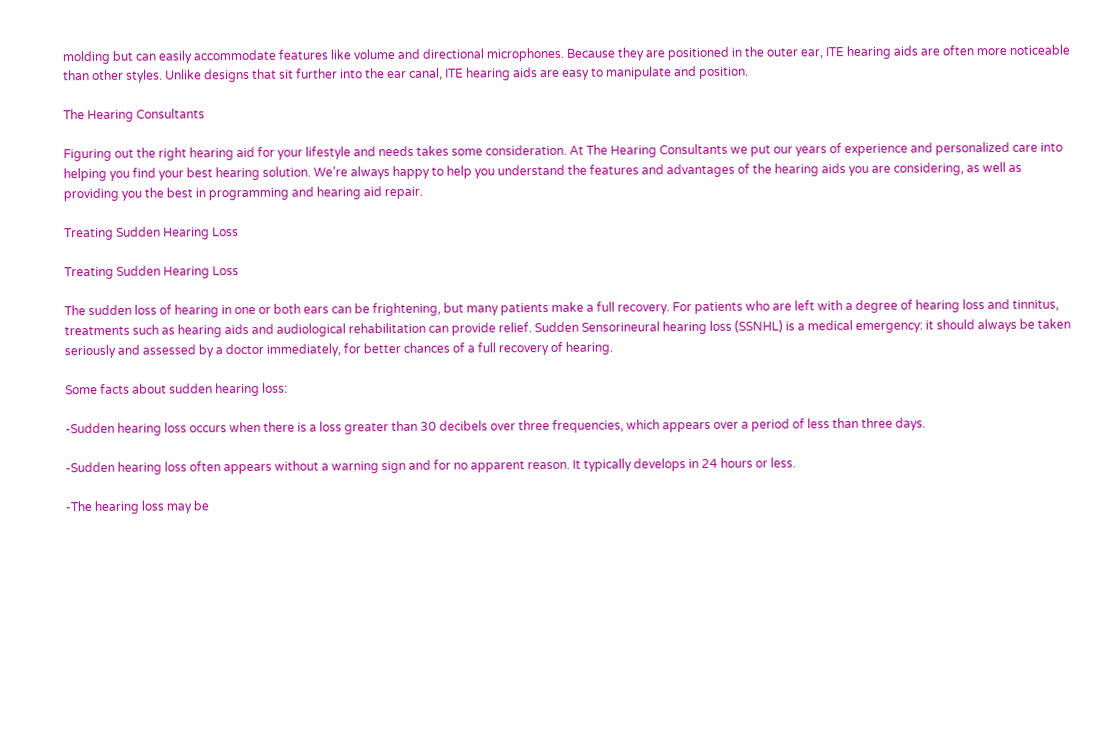molding but can easily accommodate features like volume and directional microphones. Because they are positioned in the outer ear, ITE hearing aids are often more noticeable than other styles. Unlike designs that sit further into the ear canal, ITE hearing aids are easy to manipulate and position.

The Hearing Consultants

Figuring out the right hearing aid for your lifestyle and needs takes some consideration. At The Hearing Consultants we put our years of experience and personalized care into helping you find your best hearing solution. We’re always happy to help you understand the features and advantages of the hearing aids you are considering, as well as providing you the best in programming and hearing aid repair.

Treating Sudden Hearing Loss

Treating Sudden Hearing Loss

The sudden loss of hearing in one or both ears can be frightening, but many patients make a full recovery. For patients who are left with a degree of hearing loss and tinnitus, treatments such as hearing aids and audiological rehabilitation can provide relief. Sudden Sensorineural hearing loss (SSNHL) is a medical emergency: it should always be taken seriously and assessed by a doctor immediately, for better chances of a full recovery of hearing.

Some facts about sudden hearing loss:

-Sudden hearing loss occurs when there is a loss greater than 30 decibels over three frequencies, which appears over a period of less than three days.

-Sudden hearing loss often appears without a warning sign and for no apparent reason. It typically develops in 24 hours or less.

-The hearing loss may be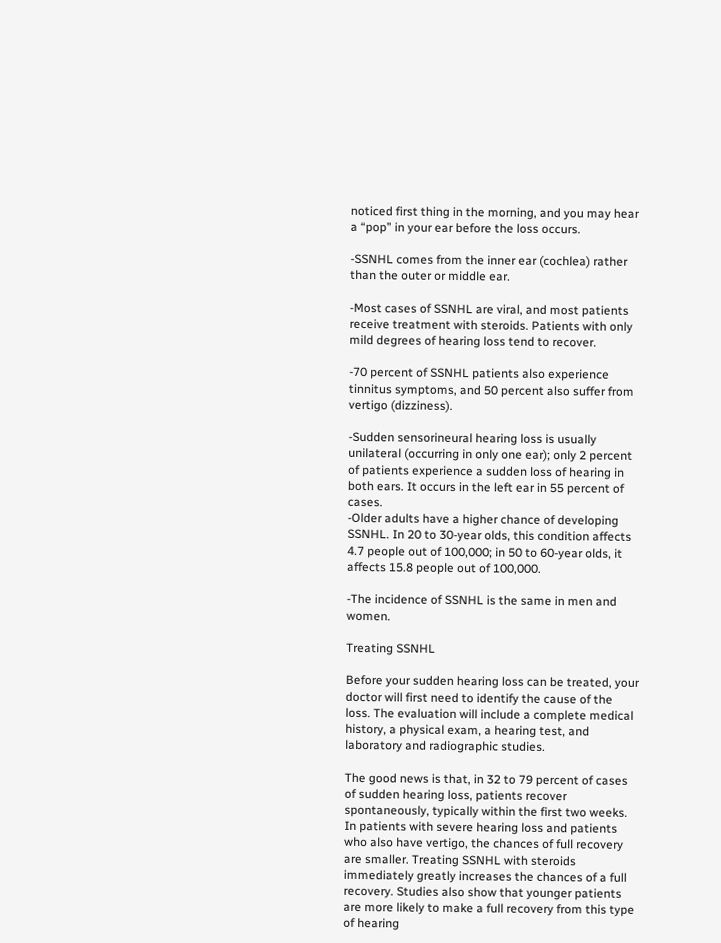noticed first thing in the morning, and you may hear a “pop” in your ear before the loss occurs.

-SSNHL comes from the inner ear (cochlea) rather than the outer or middle ear.

-Most cases of SSNHL are viral, and most patients receive treatment with steroids. Patients with only mild degrees of hearing loss tend to recover.

-70 percent of SSNHL patients also experience tinnitus symptoms, and 50 percent also suffer from vertigo (dizziness).

-Sudden sensorineural hearing loss is usually unilateral (occurring in only one ear); only 2 percent of patients experience a sudden loss of hearing in both ears. It occurs in the left ear in 55 percent of cases.
-Older adults have a higher chance of developing SSNHL. In 20 to 30-year olds, this condition affects 4.7 people out of 100,000; in 50 to 60-year olds, it affects 15.8 people out of 100,000.

-The incidence of SSNHL is the same in men and women.

Treating SSNHL

Before your sudden hearing loss can be treated, your doctor will first need to identify the cause of the loss. The evaluation will include a complete medical history, a physical exam, a hearing test, and laboratory and radiographic studies.

The good news is that, in 32 to 79 percent of cases of sudden hearing loss, patients recover spontaneously, typically within the first two weeks. In patients with severe hearing loss and patients who also have vertigo, the chances of full recovery are smaller. Treating SSNHL with steroids immediately greatly increases the chances of a full recovery. Studies also show that younger patients are more likely to make a full recovery from this type of hearing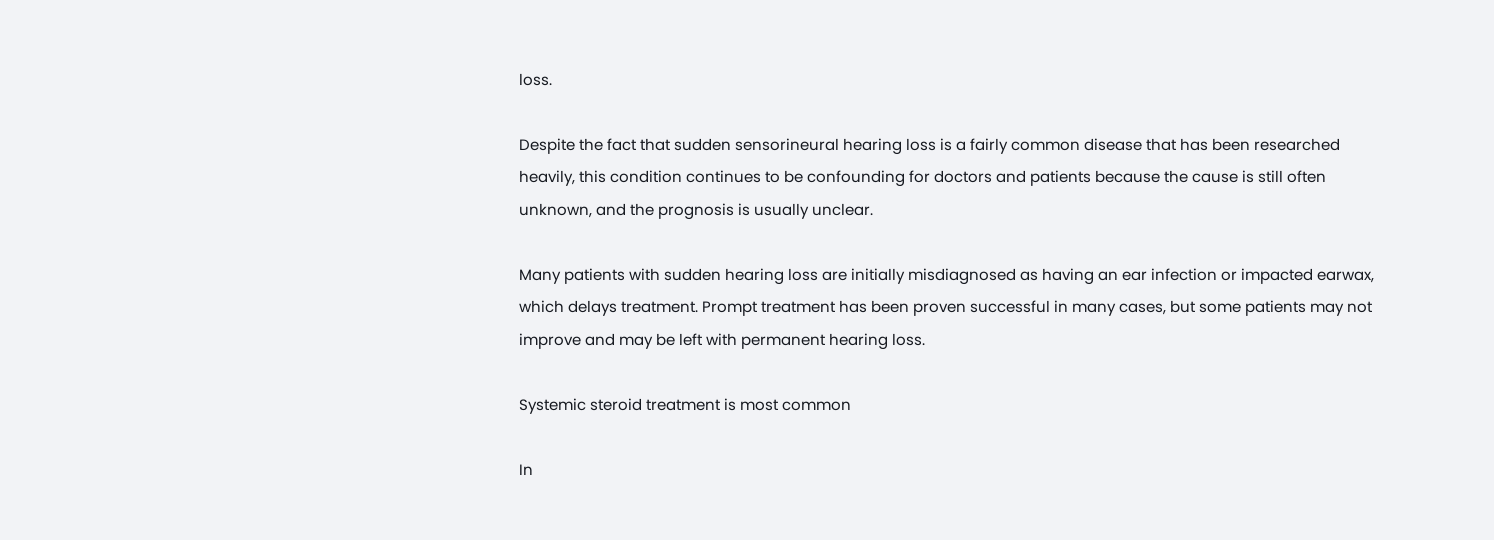loss.

Despite the fact that sudden sensorineural hearing loss is a fairly common disease that has been researched heavily, this condition continues to be confounding for doctors and patients because the cause is still often unknown, and the prognosis is usually unclear.

Many patients with sudden hearing loss are initially misdiagnosed as having an ear infection or impacted earwax, which delays treatment. Prompt treatment has been proven successful in many cases, but some patients may not improve and may be left with permanent hearing loss.

Systemic steroid treatment is most common

In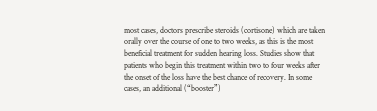most cases, doctors prescribe steroids (cortisone) which are taken orally over the course of one to two weeks, as this is the most beneficial treatment for sudden hearing loss. Studies show that patients who begin this treatment within two to four weeks after the onset of the loss have the best chance of recovery. In some cases, an additional (“booster”)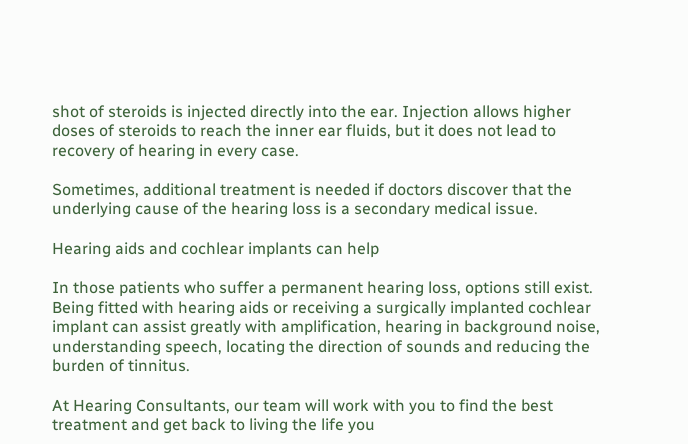shot of steroids is injected directly into the ear. Injection allows higher doses of steroids to reach the inner ear fluids, but it does not lead to recovery of hearing in every case.

Sometimes, additional treatment is needed if doctors discover that the underlying cause of the hearing loss is a secondary medical issue.

Hearing aids and cochlear implants can help

In those patients who suffer a permanent hearing loss, options still exist. Being fitted with hearing aids or receiving a surgically implanted cochlear implant can assist greatly with amplification, hearing in background noise, understanding speech, locating the direction of sounds and reducing the burden of tinnitus.

At Hearing Consultants, our team will work with you to find the best treatment and get back to living the life you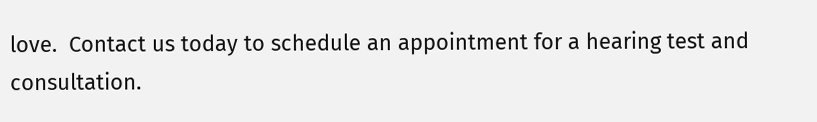love.  Contact us today to schedule an appointment for a hearing test and consultation.